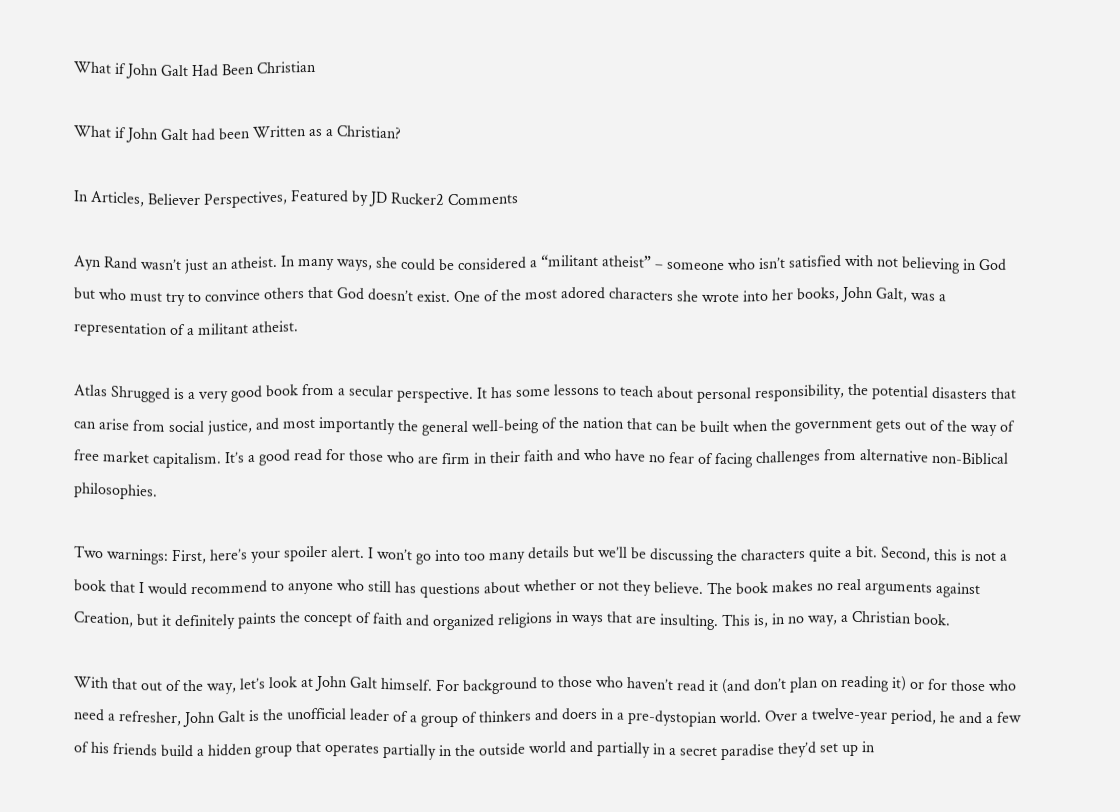What if John Galt Had Been Christian

What if John Galt had been Written as a Christian?

In Articles, Believer Perspectives, Featured by JD Rucker2 Comments

Ayn Rand wasn’t just an atheist. In many ways, she could be considered a “militant atheist” – someone who isn’t satisfied with not believing in God but who must try to convince others that God doesn’t exist. One of the most adored characters she wrote into her books, John Galt, was a representation of a militant atheist.

Atlas Shrugged is a very good book from a secular perspective. It has some lessons to teach about personal responsibility, the potential disasters that can arise from social justice, and most importantly the general well-being of the nation that can be built when the government gets out of the way of free market capitalism. It’s a good read for those who are firm in their faith and who have no fear of facing challenges from alternative non-Biblical philosophies.

Two warnings: First, here’s your spoiler alert. I won’t go into too many details but we’ll be discussing the characters quite a bit. Second, this is not a book that I would recommend to anyone who still has questions about whether or not they believe. The book makes no real arguments against Creation, but it definitely paints the concept of faith and organized religions in ways that are insulting. This is, in no way, a Christian book.

With that out of the way, let’s look at John Galt himself. For background to those who haven’t read it (and don’t plan on reading it) or for those who need a refresher, John Galt is the unofficial leader of a group of thinkers and doers in a pre-dystopian world. Over a twelve-year period, he and a few of his friends build a hidden group that operates partially in the outside world and partially in a secret paradise they’d set up in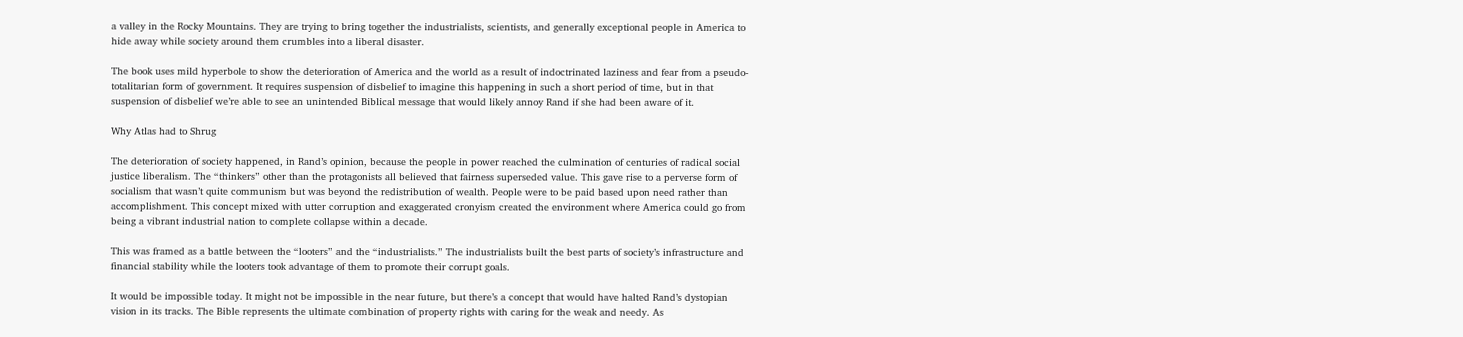a valley in the Rocky Mountains. They are trying to bring together the industrialists, scientists, and generally exceptional people in America to hide away while society around them crumbles into a liberal disaster.

The book uses mild hyperbole to show the deterioration of America and the world as a result of indoctrinated laziness and fear from a pseudo-totalitarian form of government. It requires suspension of disbelief to imagine this happening in such a short period of time, but in that suspension of disbelief we’re able to see an unintended Biblical message that would likely annoy Rand if she had been aware of it.

Why Atlas had to Shrug

The deterioration of society happened, in Rand’s opinion, because the people in power reached the culmination of centuries of radical social justice liberalism. The “thinkers” other than the protagonists all believed that fairness superseded value. This gave rise to a perverse form of socialism that wasn’t quite communism but was beyond the redistribution of wealth. People were to be paid based upon need rather than accomplishment. This concept mixed with utter corruption and exaggerated cronyism created the environment where America could go from being a vibrant industrial nation to complete collapse within a decade.

This was framed as a battle between the “looters” and the “industrialists.” The industrialists built the best parts of society’s infrastructure and financial stability while the looters took advantage of them to promote their corrupt goals.

It would be impossible today. It might not be impossible in the near future, but there’s a concept that would have halted Rand’s dystopian vision in its tracks. The Bible represents the ultimate combination of property rights with caring for the weak and needy. As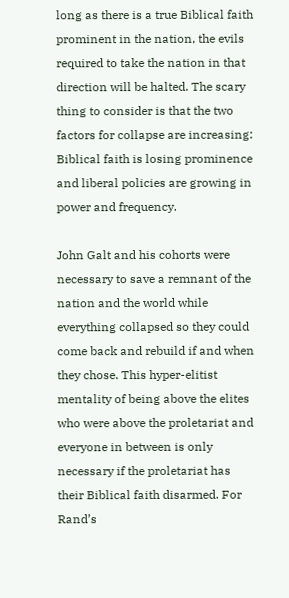long as there is a true Biblical faith prominent in the nation, the evils required to take the nation in that direction will be halted. The scary thing to consider is that the two factors for collapse are increasing: Biblical faith is losing prominence and liberal policies are growing in power and frequency.

John Galt and his cohorts were necessary to save a remnant of the nation and the world while everything collapsed so they could come back and rebuild if and when they chose. This hyper-elitist mentality of being above the elites who were above the proletariat and everyone in between is only necessary if the proletariat has their Biblical faith disarmed. For Rand’s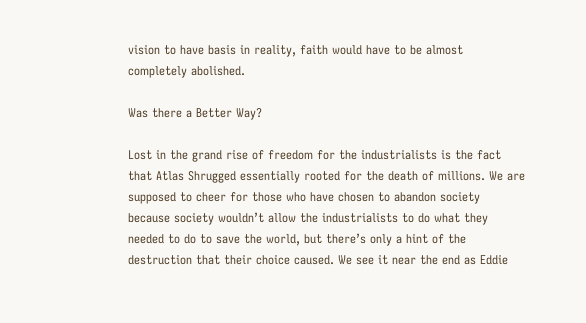vision to have basis in reality, faith would have to be almost completely abolished.

Was there a Better Way?

Lost in the grand rise of freedom for the industrialists is the fact that Atlas Shrugged essentially rooted for the death of millions. We are supposed to cheer for those who have chosen to abandon society because society wouldn’t allow the industrialists to do what they needed to do to save the world, but there’s only a hint of the destruction that their choice caused. We see it near the end as Eddie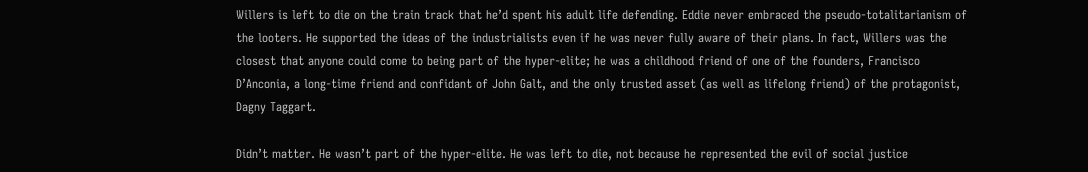Willers is left to die on the train track that he’d spent his adult life defending. Eddie never embraced the pseudo-totalitarianism of the looters. He supported the ideas of the industrialists even if he was never fully aware of their plans. In fact, Willers was the closest that anyone could come to being part of the hyper-elite; he was a childhood friend of one of the founders, Francisco D’Anconia, a long-time friend and confidant of John Galt, and the only trusted asset (as well as lifelong friend) of the protagonist, Dagny Taggart.

Didn’t matter. He wasn’t part of the hyper-elite. He was left to die, not because he represented the evil of social justice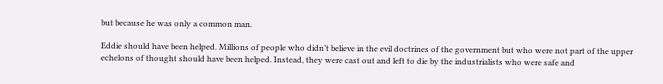but because he was only a common man.

Eddie should have been helped. Millions of people who didn’t believe in the evil doctrines of the government but who were not part of the upper echelons of thought should have been helped. Instead, they were cast out and left to die by the industrialists who were safe and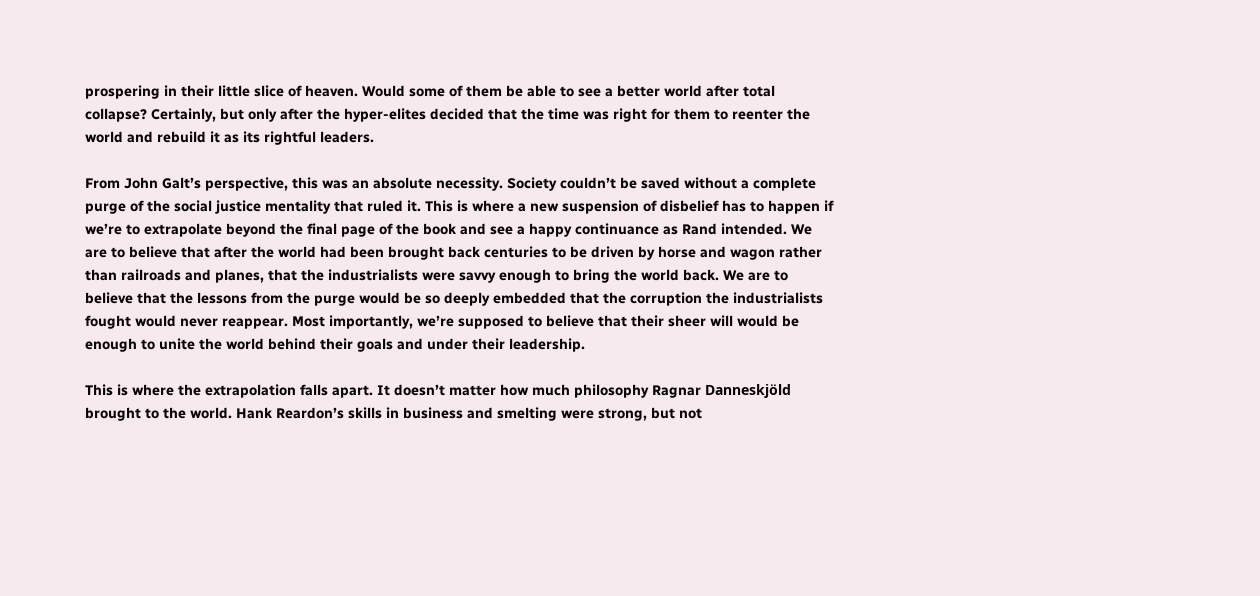prospering in their little slice of heaven. Would some of them be able to see a better world after total collapse? Certainly, but only after the hyper-elites decided that the time was right for them to reenter the world and rebuild it as its rightful leaders.

From John Galt’s perspective, this was an absolute necessity. Society couldn’t be saved without a complete purge of the social justice mentality that ruled it. This is where a new suspension of disbelief has to happen if we’re to extrapolate beyond the final page of the book and see a happy continuance as Rand intended. We are to believe that after the world had been brought back centuries to be driven by horse and wagon rather than railroads and planes, that the industrialists were savvy enough to bring the world back. We are to believe that the lessons from the purge would be so deeply embedded that the corruption the industrialists fought would never reappear. Most importantly, we’re supposed to believe that their sheer will would be enough to unite the world behind their goals and under their leadership.

This is where the extrapolation falls apart. It doesn’t matter how much philosophy Ragnar Danneskjöld brought to the world. Hank Reardon’s skills in business and smelting were strong, but not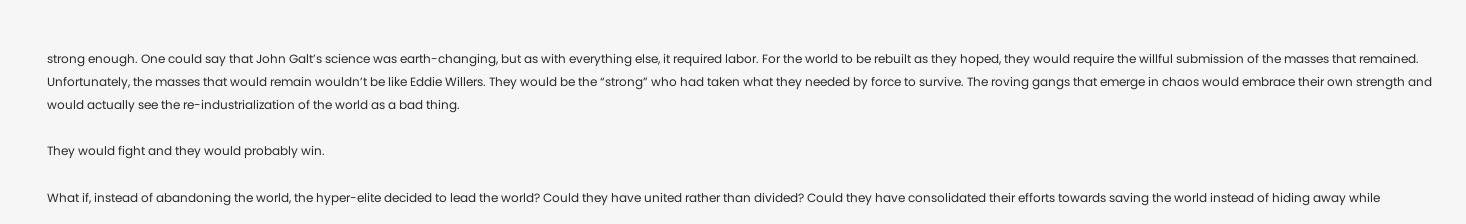strong enough. One could say that John Galt’s science was earth-changing, but as with everything else, it required labor. For the world to be rebuilt as they hoped, they would require the willful submission of the masses that remained. Unfortunately, the masses that would remain wouldn’t be like Eddie Willers. They would be the “strong” who had taken what they needed by force to survive. The roving gangs that emerge in chaos would embrace their own strength and would actually see the re-industrialization of the world as a bad thing.

They would fight and they would probably win.

What if, instead of abandoning the world, the hyper-elite decided to lead the world? Could they have united rather than divided? Could they have consolidated their efforts towards saving the world instead of hiding away while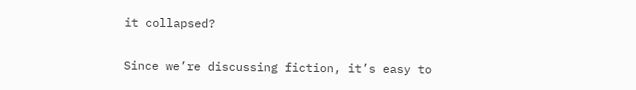it collapsed?

Since we’re discussing fiction, it’s easy to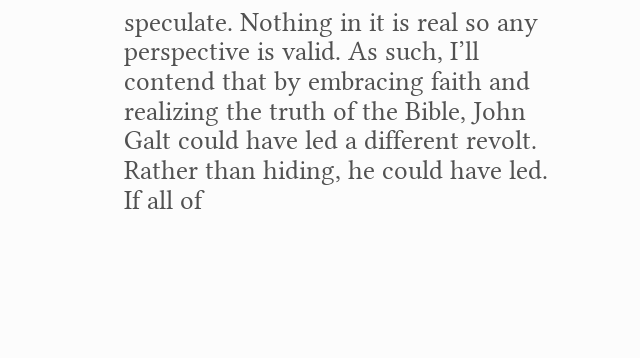speculate. Nothing in it is real so any perspective is valid. As such, I’ll contend that by embracing faith and realizing the truth of the Bible, John Galt could have led a different revolt. Rather than hiding, he could have led. If all of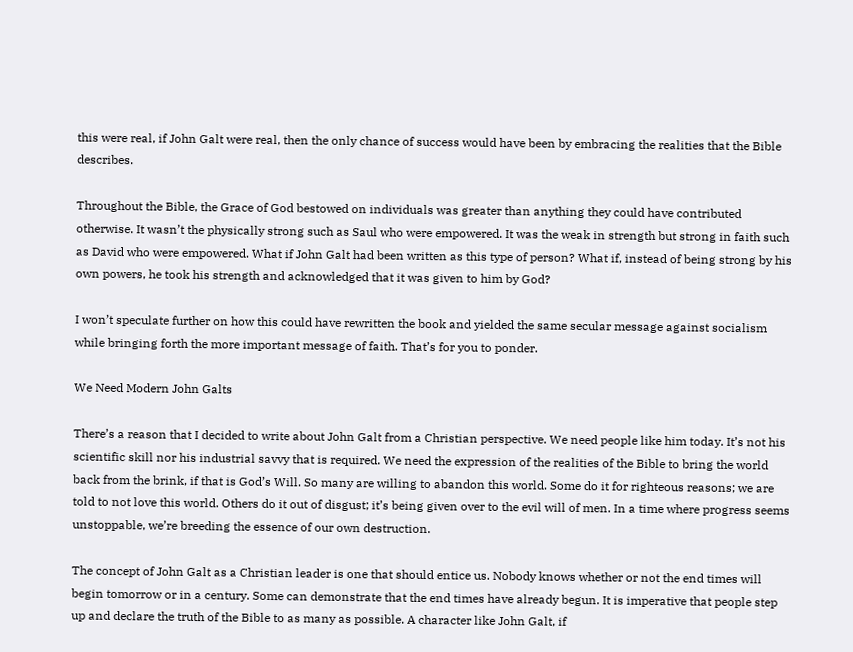this were real, if John Galt were real, then the only chance of success would have been by embracing the realities that the Bible describes.

Throughout the Bible, the Grace of God bestowed on individuals was greater than anything they could have contributed otherwise. It wasn’t the physically strong such as Saul who were empowered. It was the weak in strength but strong in faith such as David who were empowered. What if John Galt had been written as this type of person? What if, instead of being strong by his own powers, he took his strength and acknowledged that it was given to him by God?

I won’t speculate further on how this could have rewritten the book and yielded the same secular message against socialism while bringing forth the more important message of faith. That’s for you to ponder.

We Need Modern John Galts

There’s a reason that I decided to write about John Galt from a Christian perspective. We need people like him today. It’s not his scientific skill nor his industrial savvy that is required. We need the expression of the realities of the Bible to bring the world back from the brink, if that is God’s Will. So many are willing to abandon this world. Some do it for righteous reasons; we are told to not love this world. Others do it out of disgust; it’s being given over to the evil will of men. In a time where progress seems unstoppable, we’re breeding the essence of our own destruction.

The concept of John Galt as a Christian leader is one that should entice us. Nobody knows whether or not the end times will begin tomorrow or in a century. Some can demonstrate that the end times have already begun. It is imperative that people step up and declare the truth of the Bible to as many as possible. A character like John Galt, if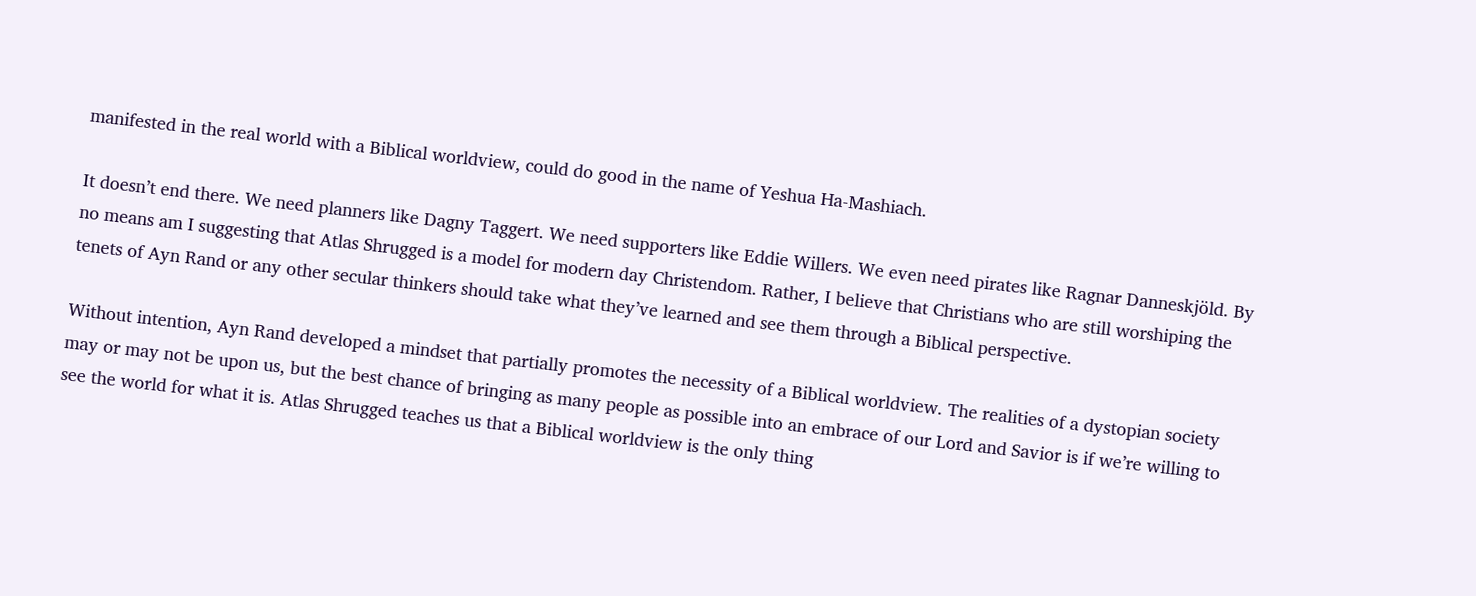manifested in the real world with a Biblical worldview, could do good in the name of Yeshua Ha-Mashiach.

It doesn’t end there. We need planners like Dagny Taggert. We need supporters like Eddie Willers. We even need pirates like Ragnar Danneskjöld. By no means am I suggesting that Atlas Shrugged is a model for modern day Christendom. Rather, I believe that Christians who are still worshiping the tenets of Ayn Rand or any other secular thinkers should take what they’ve learned and see them through a Biblical perspective.

Without intention, Ayn Rand developed a mindset that partially promotes the necessity of a Biblical worldview. The realities of a dystopian society may or may not be upon us, but the best chance of bringing as many people as possible into an embrace of our Lord and Savior is if we’re willing to see the world for what it is. Atlas Shrugged teaches us that a Biblical worldview is the only thing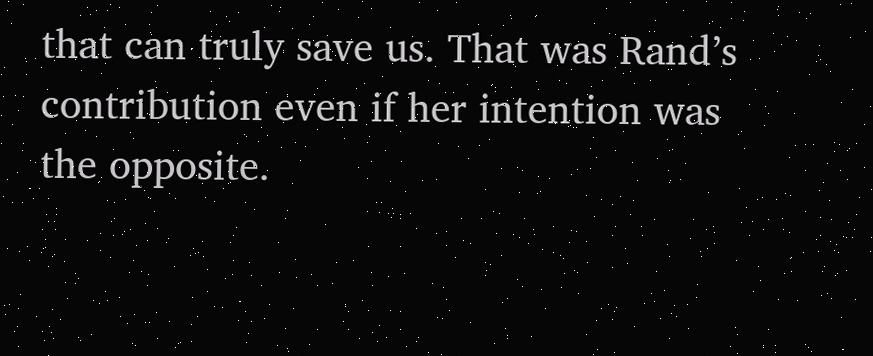that can truly save us. That was Rand’s contribution even if her intention was the opposite.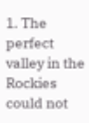1. The perfect valley in the Rockies could not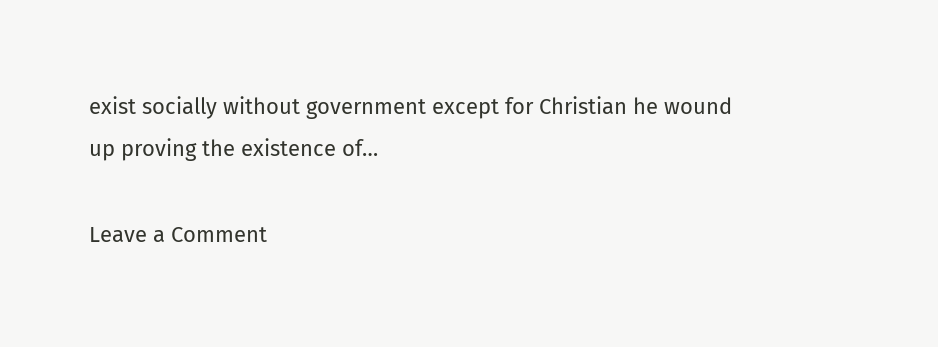exist socially without government except for Christian he wound up proving the existence of…

Leave a Comment